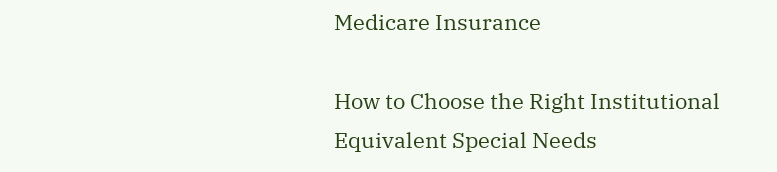Medicare Insurance

How to Choose the Right Institutional Equivalent Special Needs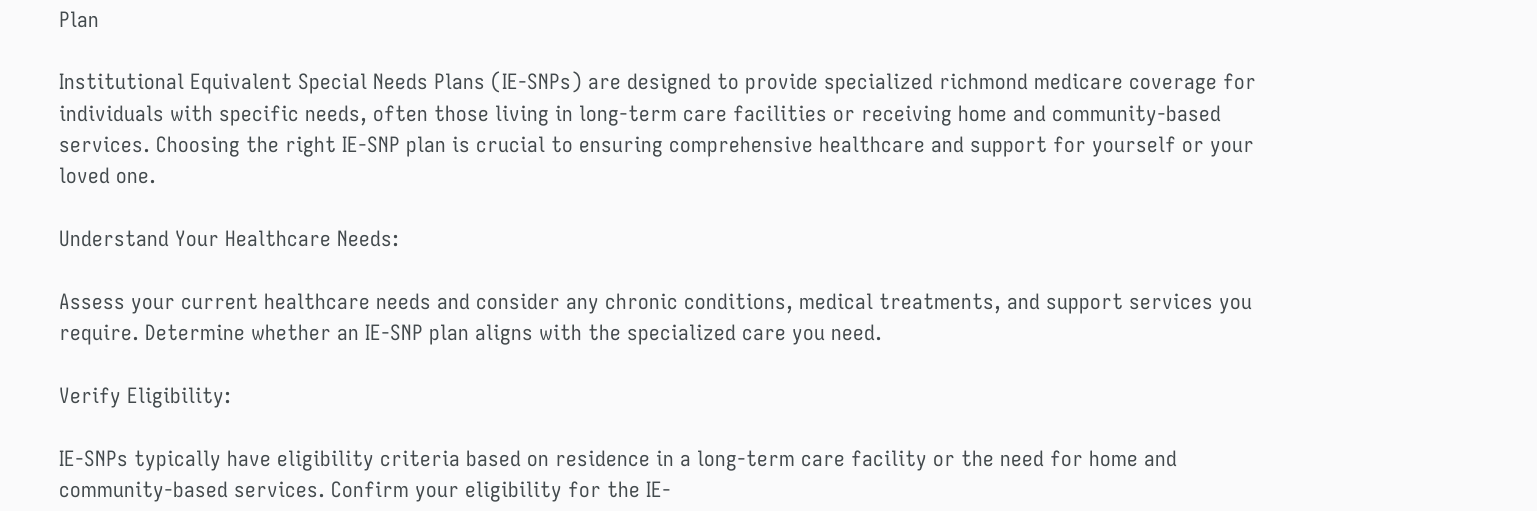Plan

Institutional Equivalent Special Needs Plans (IE-SNPs) are designed to provide specialized richmond medicare coverage for individuals with specific needs, often those living in long-term care facilities or receiving home and community-based services. Choosing the right IE-SNP plan is crucial to ensuring comprehensive healthcare and support for yourself or your loved one.

Understand Your Healthcare Needs:

Assess your current healthcare needs and consider any chronic conditions, medical treatments, and support services you require. Determine whether an IE-SNP plan aligns with the specialized care you need.

Verify Eligibility:

IE-SNPs typically have eligibility criteria based on residence in a long-term care facility or the need for home and community-based services. Confirm your eligibility for the IE-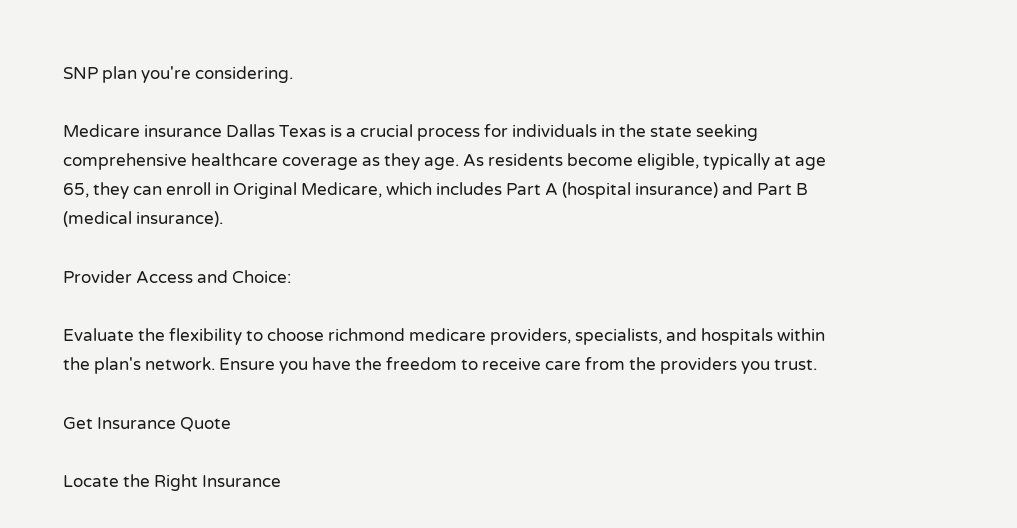SNP plan you're considering.

Medicare insurance Dallas Texas is a crucial process for individuals in the state seeking comprehensive healthcare coverage as they age. As residents become eligible, typically at age 65, they can enroll in Original Medicare, which includes Part A (hospital insurance) and Part B (medical insurance).

Provider Access and Choice:

Evaluate the flexibility to choose richmond medicare providers, specialists, and hospitals within the plan's network. Ensure you have the freedom to receive care from the providers you trust.

Get Insurance Quote

Locate the Right Insurance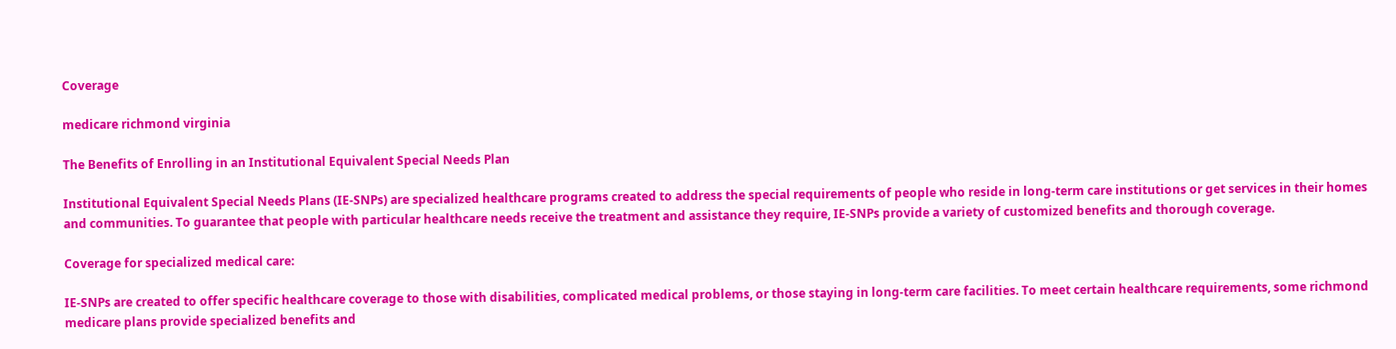Coverage

medicare richmond virginia

The Benefits of Enrolling in an Institutional Equivalent Special Needs Plan

Institutional Equivalent Special Needs Plans (IE-SNPs) are specialized healthcare programs created to address the special requirements of people who reside in long-term care institutions or get services in their homes and communities. To guarantee that people with particular healthcare needs receive the treatment and assistance they require, IE-SNPs provide a variety of customized benefits and thorough coverage.

Coverage for specialized medical care:

IE-SNPs are created to offer specific healthcare coverage to those with disabilities, complicated medical problems, or those staying in long-term care facilities. To meet certain healthcare requirements, some richmond medicare plans provide specialized benefits and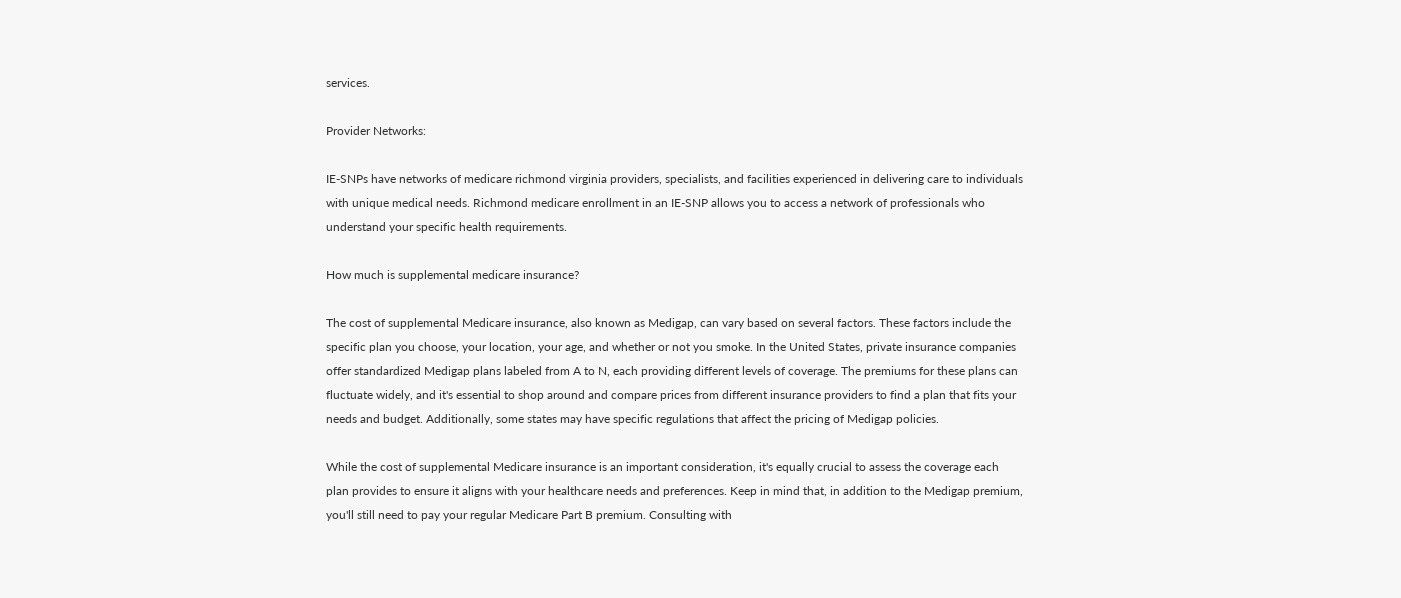services.

Provider Networks:

IE-SNPs have networks of medicare richmond virginia providers, specialists, and facilities experienced in delivering care to individuals with unique medical needs. Richmond medicare enrollment in an IE-SNP allows you to access a network of professionals who understand your specific health requirements.

How much is supplemental medicare insurance?

The cost of supplemental Medicare insurance, also known as Medigap, can vary based on several factors. These factors include the specific plan you choose, your location, your age, and whether or not you smoke. In the United States, private insurance companies offer standardized Medigap plans labeled from A to N, each providing different levels of coverage. The premiums for these plans can fluctuate widely, and it's essential to shop around and compare prices from different insurance providers to find a plan that fits your needs and budget. Additionally, some states may have specific regulations that affect the pricing of Medigap policies.

While the cost of supplemental Medicare insurance is an important consideration, it's equally crucial to assess the coverage each plan provides to ensure it aligns with your healthcare needs and preferences. Keep in mind that, in addition to the Medigap premium, you'll still need to pay your regular Medicare Part B premium. Consulting with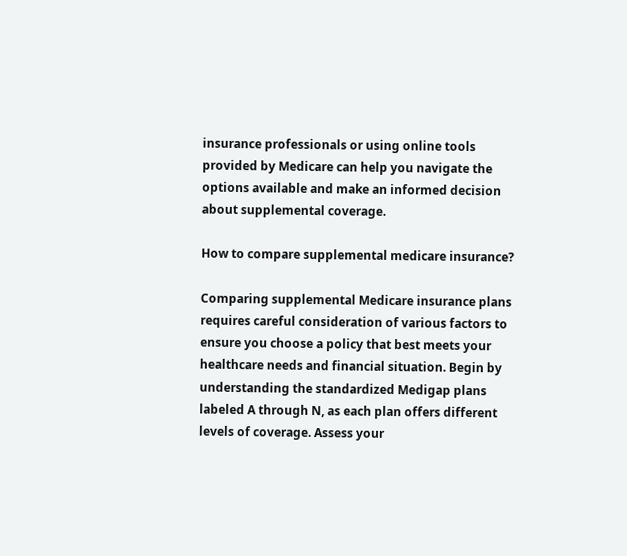insurance professionals or using online tools provided by Medicare can help you navigate the options available and make an informed decision about supplemental coverage.

How to compare supplemental medicare insurance?

Comparing supplemental Medicare insurance plans requires careful consideration of various factors to ensure you choose a policy that best meets your healthcare needs and financial situation. Begin by understanding the standardized Medigap plans labeled A through N, as each plan offers different levels of coverage. Assess your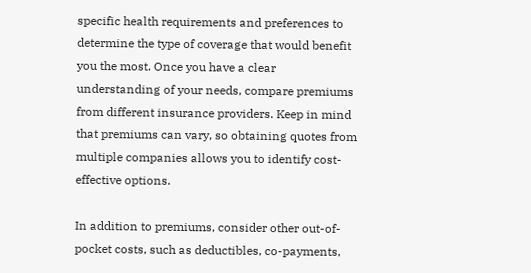specific health requirements and preferences to determine the type of coverage that would benefit you the most. Once you have a clear understanding of your needs, compare premiums from different insurance providers. Keep in mind that premiums can vary, so obtaining quotes from multiple companies allows you to identify cost-effective options.

In addition to premiums, consider other out-of-pocket costs, such as deductibles, co-payments,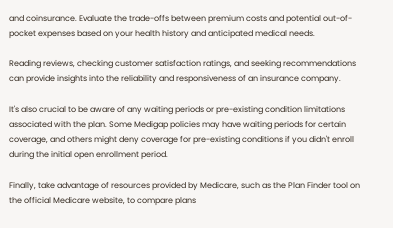and coinsurance. Evaluate the trade-offs between premium costs and potential out-of-pocket expenses based on your health history and anticipated medical needs.

Reading reviews, checking customer satisfaction ratings, and seeking recommendations can provide insights into the reliability and responsiveness of an insurance company.

It's also crucial to be aware of any waiting periods or pre-existing condition limitations associated with the plan. Some Medigap policies may have waiting periods for certain coverage, and others might deny coverage for pre-existing conditions if you didn't enroll during the initial open enrollment period.

Finally, take advantage of resources provided by Medicare, such as the Plan Finder tool on the official Medicare website, to compare plans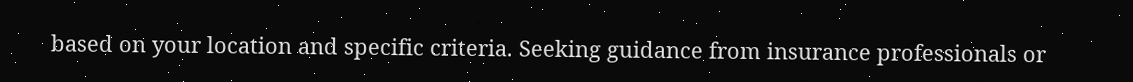based on your location and specific criteria. Seeking guidance from insurance professionals or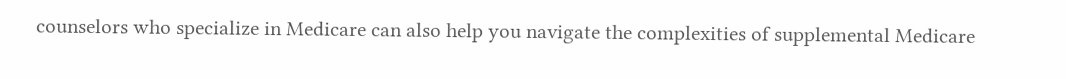counselors who specialize in Medicare can also help you navigate the complexities of supplemental Medicare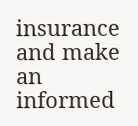insurance and make an informed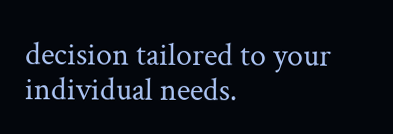decision tailored to your individual needs.